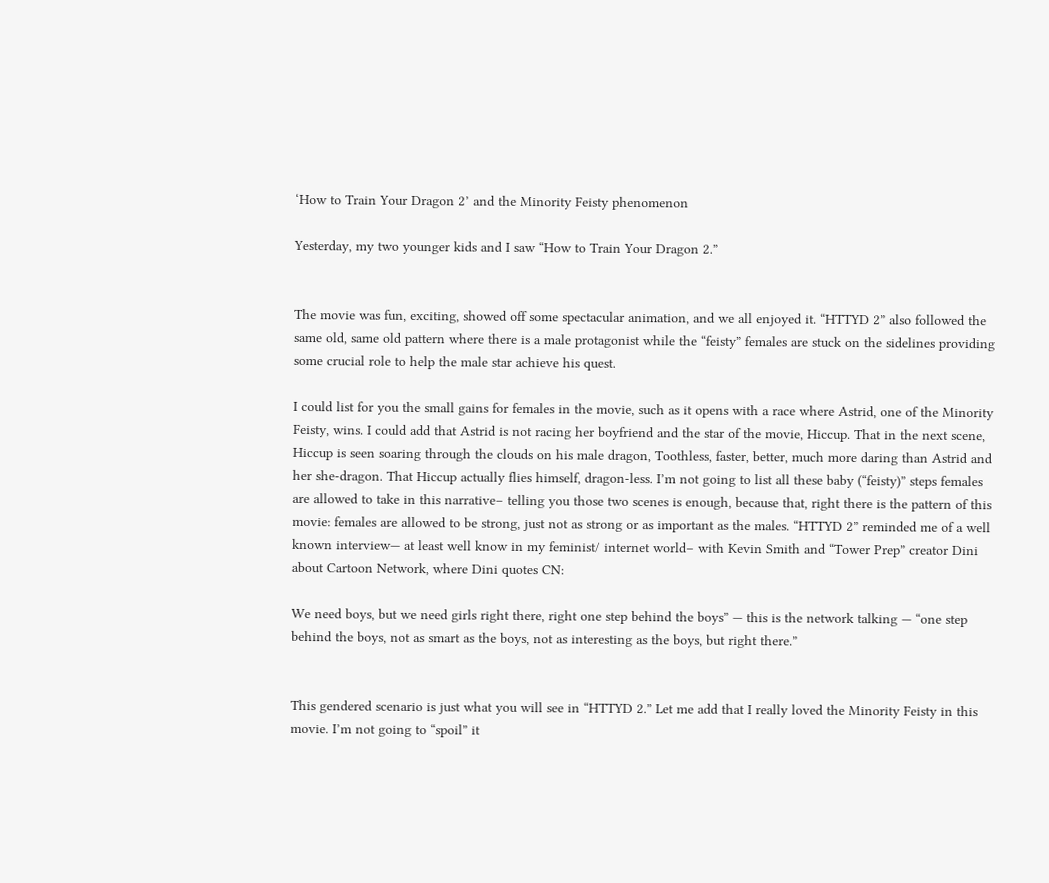‘How to Train Your Dragon 2’ and the Minority Feisty phenomenon

Yesterday, my two younger kids and I saw “How to Train Your Dragon 2.”


The movie was fun, exciting, showed off some spectacular animation, and we all enjoyed it. “HTTYD 2” also followed the same old, same old pattern where there is a male protagonist while the “feisty” females are stuck on the sidelines providing some crucial role to help the male star achieve his quest.

I could list for you the small gains for females in the movie, such as it opens with a race where Astrid, one of the Minority Feisty, wins. I could add that Astrid is not racing her boyfriend and the star of the movie, Hiccup. That in the next scene, Hiccup is seen soaring through the clouds on his male dragon, Toothless, faster, better, much more daring than Astrid and her she-dragon. That Hiccup actually flies himself, dragon-less. I’m not going to list all these baby (“feisty)” steps females are allowed to take in this narrative– telling you those two scenes is enough, because that, right there is the pattern of this movie: females are allowed to be strong, just not as strong or as important as the males. “HTTYD 2” reminded me of a well known interview— at least well know in my feminist/ internet world– with Kevin Smith and “Tower Prep” creator Dini about Cartoon Network, where Dini quotes CN:

We need boys, but we need girls right there, right one step behind the boys” — this is the network talking — “one step behind the boys, not as smart as the boys, not as interesting as the boys, but right there.”


This gendered scenario is just what you will see in “HTTYD 2.” Let me add that I really loved the Minority Feisty in this movie. I’m not going to “spoil” it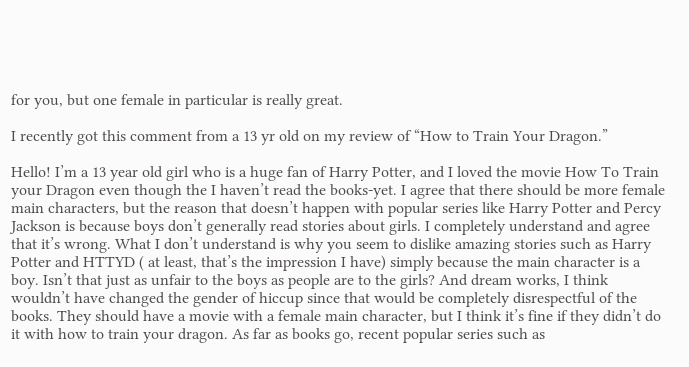for you, but one female in particular is really great.

I recently got this comment from a 13 yr old on my review of “How to Train Your Dragon.”

Hello! I’m a 13 year old girl who is a huge fan of Harry Potter, and I loved the movie How To Train your Dragon even though the I haven’t read the books-yet. I agree that there should be more female main characters, but the reason that doesn’t happen with popular series like Harry Potter and Percy Jackson is because boys don’t generally read stories about girls. I completely understand and agree that it’s wrong. What I don’t understand is why you seem to dislike amazing stories such as Harry Potter and HTTYD ( at least, that’s the impression I have) simply because the main character is a boy. Isn’t that just as unfair to the boys as people are to the girls? And dream works, I think wouldn’t have changed the gender of hiccup since that would be completely disrespectful of the books. They should have a movie with a female main character, but I think it’s fine if they didn’t do it with how to train your dragon. As far as books go, recent popular series such as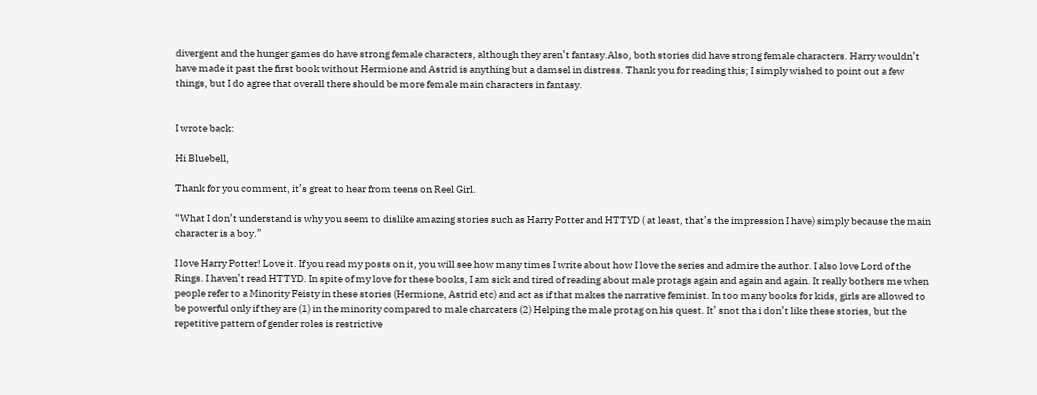divergent and the hunger games do have strong female characters, although they aren’t fantasy.Also, both stories did have strong female characters. Harry wouldn’t have made it past the first book without Hermione and Astrid is anything but a damsel in distress. Thank you for reading this; I simply wished to point out a few things, but I do agree that overall there should be more female main characters in fantasy.


I wrote back:

Hi Bluebell,

Thank for you comment, it’s great to hear from teens on Reel Girl.

“What I don’t understand is why you seem to dislike amazing stories such as Harry Potter and HTTYD ( at least, that’s the impression I have) simply because the main character is a boy.”

I love Harry Potter! Love it. If you read my posts on it, you will see how many times I write about how I love the series and admire the author. I also love Lord of the Rings. I haven’t read HTTYD. In spite of my love for these books, I am sick and tired of reading about male protags again and again and again. It really bothers me when people refer to a Minority Feisty in these stories (Hermione, Astrid etc) and act as if that makes the narrative feminist. In too many books for kids, girls are allowed to be powerful only if they are (1) in the minority compared to male charcaters (2) Helping the male protag on his quest. It’ snot tha i don’t like these stories, but the repetitive pattern of gender roles is restrictive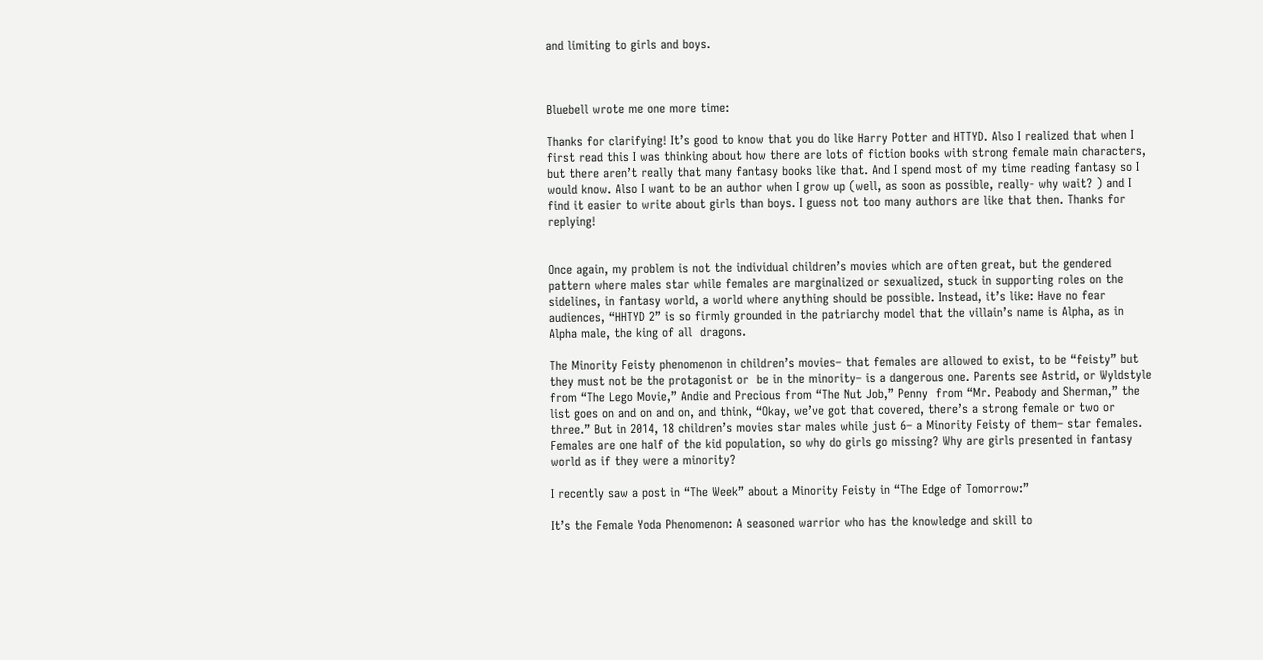and limiting to girls and boys.



Bluebell wrote me one more time:

Thanks for clarifying! It’s good to know that you do like Harry Potter and HTTYD. Also I realized that when I first read this I was thinking about how there are lots of fiction books with strong female main characters, but there aren’t really that many fantasy books like that. And I spend most of my time reading fantasy so I would know. Also I want to be an author when I grow up (well, as soon as possible, really- why wait? ) and I find it easier to write about girls than boys. I guess not too many authors are like that then. Thanks for replying!


Once again, my problem is not the individual children’s movies which are often great, but the gendered pattern where males star while females are marginalized or sexualized, stuck in supporting roles on the sidelines, in fantasy world, a world where anything should be possible. Instead, it’s like: Have no fear audiences, “HHTYD 2” is so firmly grounded in the patriarchy model that the villain’s name is Alpha, as in Alpha male, the king of all  dragons.

The Minority Feisty phenomenon in children’s movies– that females are allowed to exist, to be “feisty” but they must not be the protagonist or  be in the minority– is a dangerous one. Parents see Astrid, or Wyldstyle from “The Lego Movie,” Andie and Precious from “The Nut Job,” Penny  from “Mr. Peabody and Sherman,” the list goes on and on and on, and think, “Okay, we’ve got that covered, there’s a strong female or two or three.” But in 2014, 18 children’s movies star males while just 6– a Minority Feisty of them– star females. Females are one half of the kid population, so why do girls go missing? Why are girls presented in fantasy world as if they were a minority?

I recently saw a post in “The Week” about a Minority Feisty in “The Edge of Tomorrow:”

It’s the Female Yoda Phenomenon: A seasoned warrior who has the knowledge and skill to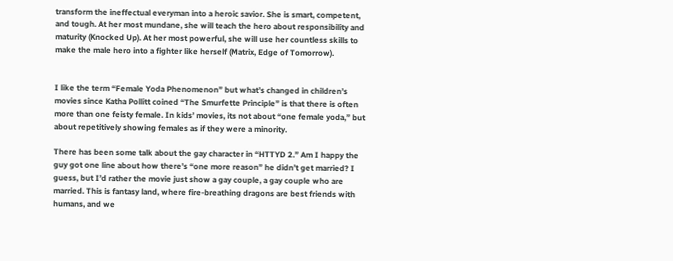transform the ineffectual everyman into a heroic savior. She is smart, competent, and tough. At her most mundane, she will teach the hero about responsibility and maturity (Knocked Up). At her most powerful, she will use her countless skills to make the male hero into a fighter like herself (Matrix, Edge of Tomorrow).


I like the term “Female Yoda Phenomenon” but what’s changed in children’s movies since Katha Pollitt coined “The Smurfette Principle” is that there is often more than one feisty female. In kids’ movies, its not about “one female yoda,” but about repetitively showing females as if they were a minority.

There has been some talk about the gay character in “HTTYD 2.” Am I happy the guy got one line about how there’s “one more reason” he didn’t get married? I guess, but I’d rather the movie just show a gay couple, a gay couple who are married. This is fantasy land, where fire-breathing dragons are best friends with humans, and we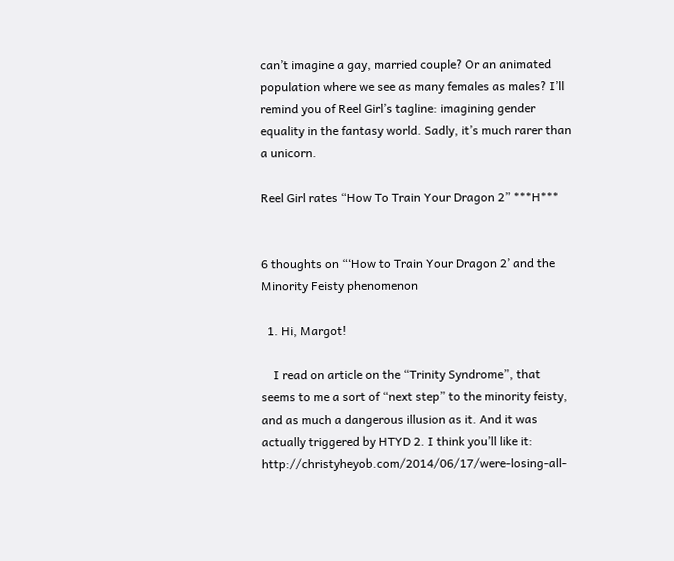can’t imagine a gay, married couple? Or an animated population where we see as many females as males? I’ll remind you of Reel Girl’s tagline: imagining gender equality in the fantasy world. Sadly, it’s much rarer than a unicorn.

Reel Girl rates “How To Train Your Dragon 2” ***H***


6 thoughts on “‘How to Train Your Dragon 2’ and the Minority Feisty phenomenon

  1. Hi, Margot!

    I read on article on the “Trinity Syndrome”, that seems to me a sort of “next step” to the minority feisty, and as much a dangerous illusion as it. And it was actually triggered by HTYD 2. I think you’ll like it: http://christyheyob.com/2014/06/17/were-losing-all-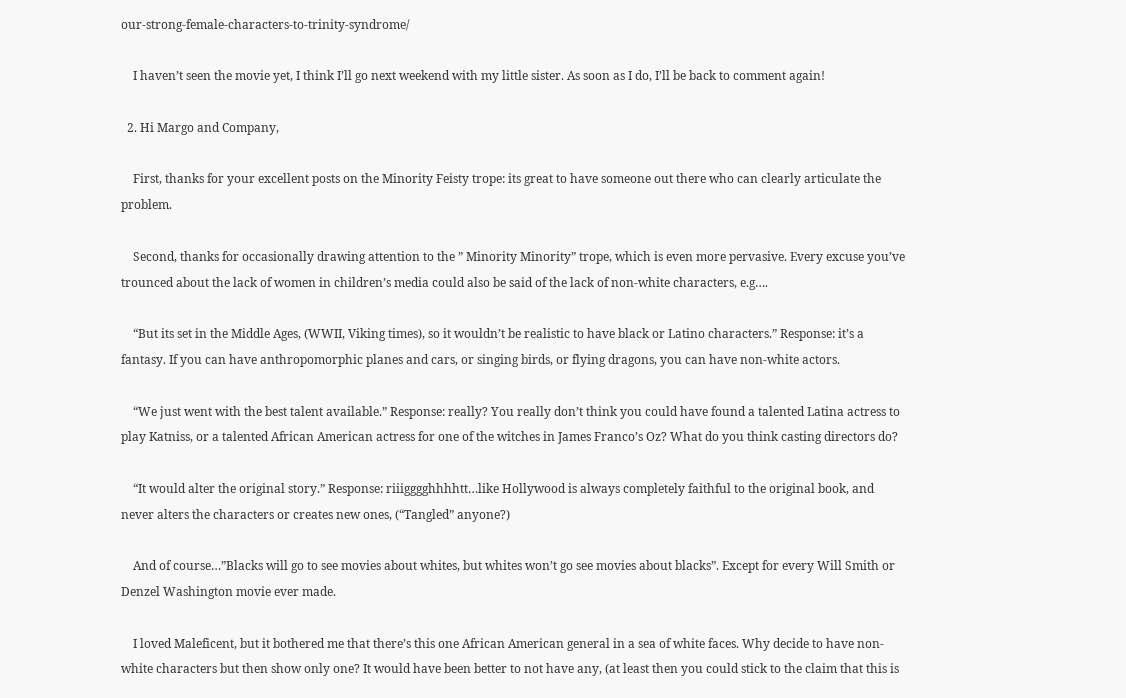our-strong-female-characters-to-trinity-syndrome/

    I haven’t seen the movie yet, I think I’ll go next weekend with my little sister. As soon as I do, I’ll be back to comment again!

  2. Hi Margo and Company,

    First, thanks for your excellent posts on the Minority Feisty trope: its great to have someone out there who can clearly articulate the problem.

    Second, thanks for occasionally drawing attention to the ” Minority Minority” trope, which is even more pervasive. Every excuse you’ve trounced about the lack of women in children’s media could also be said of the lack of non-white characters, e.g….

    “But its set in the Middle Ages, (WWII, Viking times), so it wouldn’t be realistic to have black or Latino characters.” Response: it’s a fantasy. If you can have anthropomorphic planes and cars, or singing birds, or flying dragons, you can have non-white actors.

    “We just went with the best talent available.” Response: really? You really don’t think you could have found a talented Latina actress to play Katniss, or a talented African American actress for one of the witches in James Franco’s Oz? What do you think casting directors do?

    “It would alter the original story.” Response: riiigggghhhhtt…like Hollywood is always completely faithful to the original book, and never alters the characters or creates new ones, (“Tangled” anyone?)

    And of course…”Blacks will go to see movies about whites, but whites won’t go see movies about blacks”. Except for every Will Smith or Denzel Washington movie ever made.

    I loved Maleficent, but it bothered me that there’s this one African American general in a sea of white faces. Why decide to have non-white characters but then show only one? It would have been better to not have any, (at least then you could stick to the claim that this is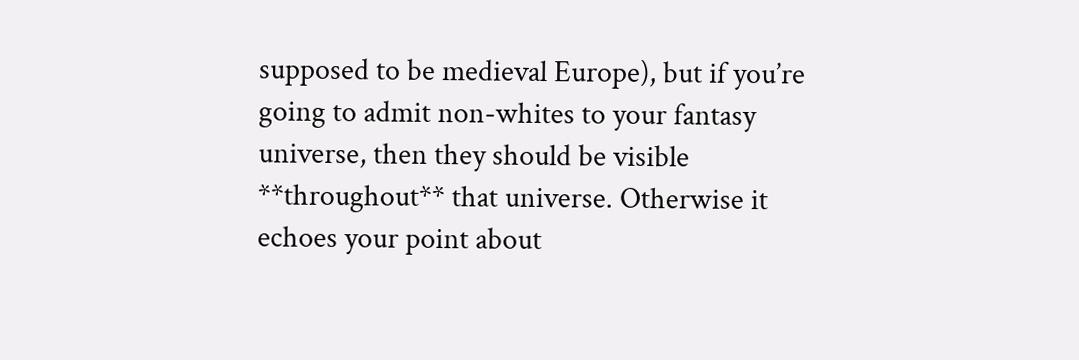supposed to be medieval Europe), but if you’re going to admit non-whites to your fantasy universe, then they should be visible **throughout** that universe. Otherwise it echoes your point about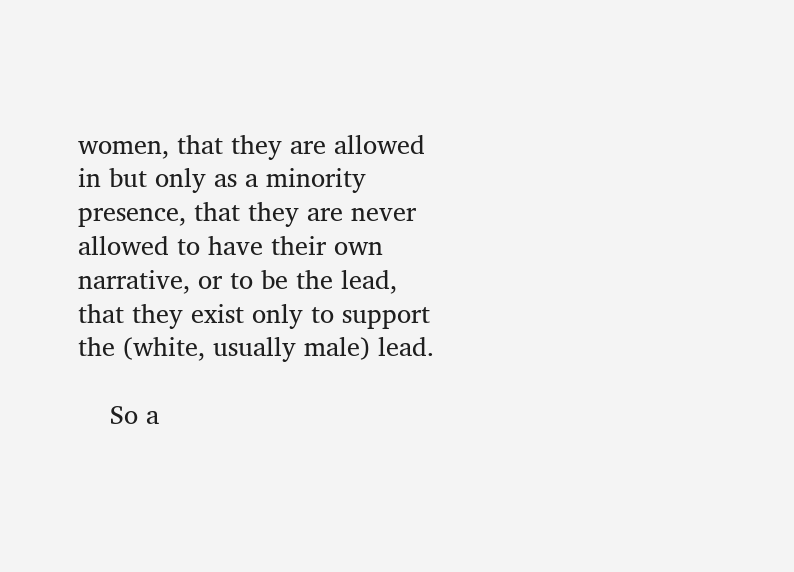women, that they are allowed in but only as a minority presence, that they are never allowed to have their own narrative, or to be the lead, that they exist only to support the (white, usually male) lead.

    So a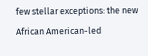few stellar exceptions: the new African American-led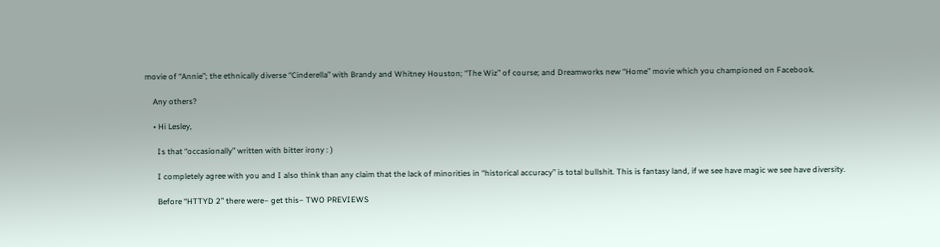movie of “Annie”; the ethnically diverse “Cinderella” with Brandy and Whitney Houston; “The Wiz” of course; and Dreamworks new “Home” movie which you championed on Facebook.

    Any others?

    • Hi Lesley,

      Is that “occasionally” written with bitter irony : )

      I completely agree with you and I also think than any claim that the lack of minorities in “historical accuracy” is total bullshit. This is fantasy land, if we see have magic we see have diversity.

      Before “HTTYD 2” there were– get this– TWO PREVIEWS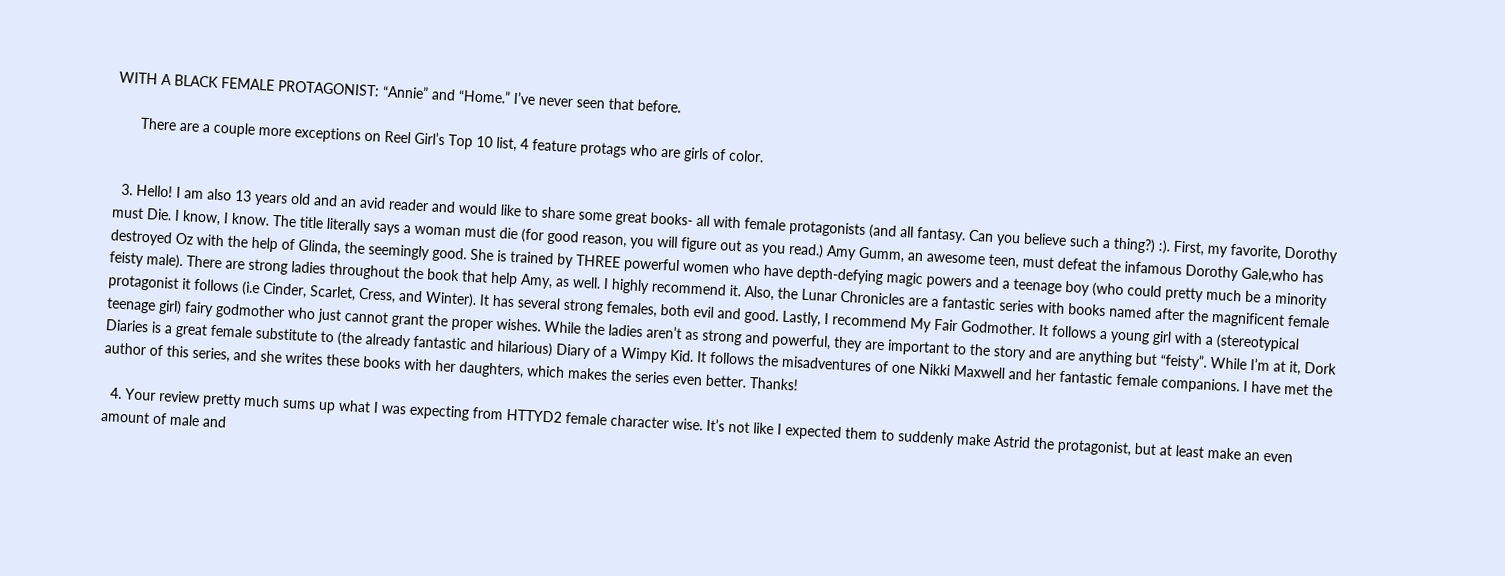WITH A BLACK FEMALE PROTAGONIST: “Annie” and “Home.” I’ve never seen that before.

      There are a couple more exceptions on Reel Girl’s Top 10 list, 4 feature protags who are girls of color.


  3. Hello! I am also 13 years old and an avid reader and would like to share some great books- all with female protagonists (and all fantasy. Can you believe such a thing?) :). First, my favorite, Dorothy must Die. I know, I know. The title literally says a woman must die (for good reason, you will figure out as you read.) Amy Gumm, an awesome teen, must defeat the infamous Dorothy Gale,who has destroyed Oz with the help of Glinda, the seemingly good. She is trained by THREE powerful women who have depth-defying magic powers and a teenage boy (who could pretty much be a minority feisty male). There are strong ladies throughout the book that help Amy, as well. I highly recommend it. Also, the Lunar Chronicles are a fantastic series with books named after the magnificent female protagonist it follows (i.e Cinder, Scarlet, Cress, and Winter). It has several strong females, both evil and good. Lastly, I recommend My Fair Godmother. It follows a young girl with a (stereotypical teenage girl) fairy godmother who just cannot grant the proper wishes. While the ladies aren’t as strong and powerful, they are important to the story and are anything but “feisty”. While I’m at it, Dork Diaries is a great female substitute to (the already fantastic and hilarious) Diary of a Wimpy Kid. It follows the misadventures of one Nikki Maxwell and her fantastic female companions. I have met the author of this series, and she writes these books with her daughters, which makes the series even better. Thanks!

  4. Your review pretty much sums up what I was expecting from HTTYD2 female character wise. It’s not like I expected them to suddenly make Astrid the protagonist, but at least make an even amount of male and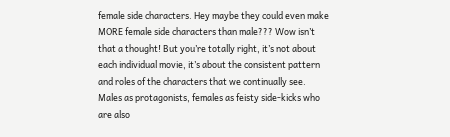female side characters. Hey maybe they could even make MORE female side characters than male??? Wow isn’t that a thought! But you’re totally right, it’s not about each individual movie, it’s about the consistent pattern and roles of the characters that we continually see. Males as protagonists, females as feisty side-kicks who are also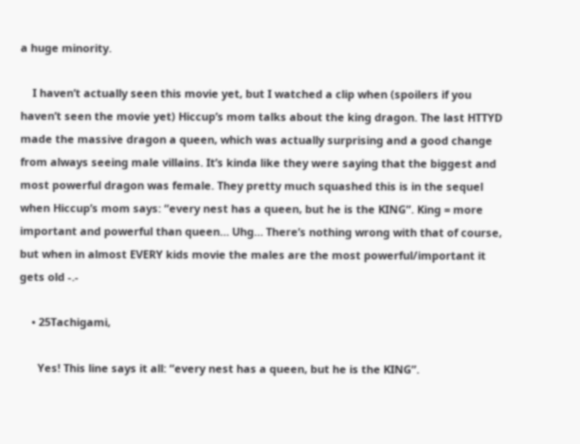a huge minority.

    I haven’t actually seen this movie yet, but I watched a clip when (spoilers if you haven’t seen the movie yet) Hiccup’s mom talks about the king dragon. The last HTTYD made the massive dragon a queen, which was actually surprising and a good change from always seeing male villains. It’s kinda like they were saying that the biggest and most powerful dragon was female. They pretty much squashed this is in the sequel when Hiccup’s mom says: “every nest has a queen, but he is the KING”. King = more important and powerful than queen… Uhg… There’s nothing wrong with that of course, but when in almost EVERY kids movie the males are the most powerful/important it gets old -.-

    • 25Tachigami,

      Yes! This line says it all: “every nest has a queen, but he is the KING”.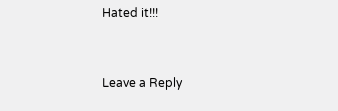Hated it!!!


Leave a Reply